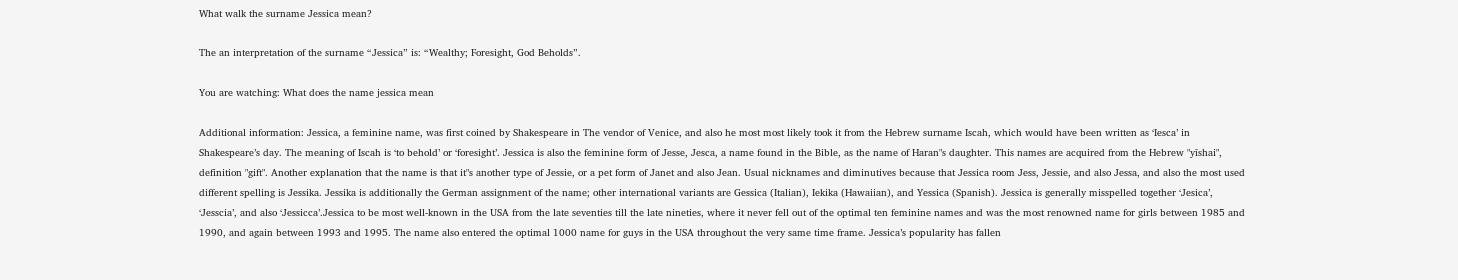What walk the surname Jessica mean?

The an interpretation of the surname “Jessica” is: “Wealthy; Foresight, God Beholds”.

You are watching: What does the name jessica mean

Additional information: Jessica, a feminine name, was first coined by Shakespeare in The vendor of Venice, and also he most most likely took it from the Hebrew surname Iscah, which would have been written as ‘Iesca’ in Shakespeare’s day. The meaning of Iscah is ‘to behold’ or ‘foresight’. Jessica is also the feminine form of Jesse, Jesca, a name found in the Bible, as the name of Haran"s daughter. This names are acquired from the Hebrew "yīshai", definition "gift". Another explanation that the name is that it"s another type of Jessie, or a pet form of Janet and also Jean. Usual nicknames and diminutives because that Jessica room Jess, Jessie, and also Jessa, and also the most used different spelling is Jessika. Jessika is additionally the German assignment of the name; other international variants are Gessica (Italian), Iekika (Hawaiian), and Yessica (Spanish). Jessica is generally misspelled together ‘Jesica’, ‘Jesscia’, and also ‘Jessicca’.Jessica to be most well-known in the USA from the late seventies till the late nineties, where it never fell out of the optimal ten feminine names and was the most renowned name for girls between 1985 and 1990, and again between 1993 and 1995. The name also entered the optimal 1000 name for guys in the USA throughout the very same time frame. Jessica’s popularity has fallen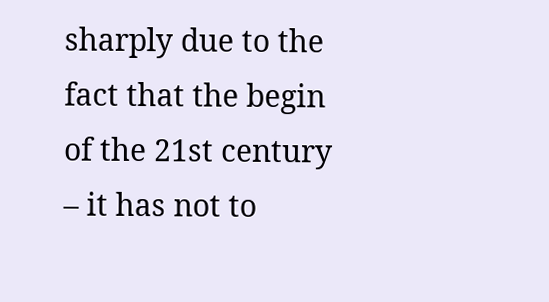sharply due to the fact that the begin of the 21st century – it has not to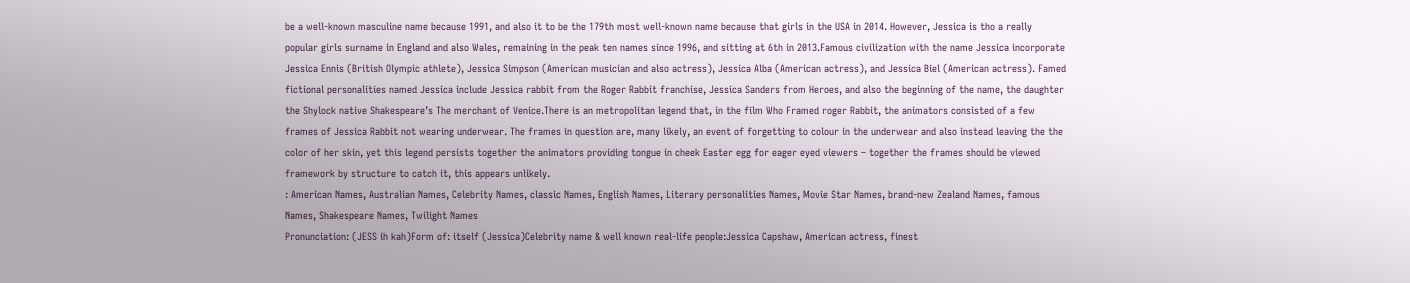be a well-known masculine name because 1991, and also it to be the 179th most well-known name because that girls in the USA in 2014. However, Jessica is tho a really popular girls surname in England and also Wales, remaining in the peak ten names since 1996, and sitting at 6th in 2013.Famous civilization with the name Jessica incorporate Jessica Ennis (British Olympic athlete), Jessica Simpson (American musician and also actress), Jessica Alba (American actress), and Jessica Biel (American actress). Famed fictional personalities named Jessica include Jessica rabbit from the Roger Rabbit franchise, Jessica Sanders from Heroes, and also the beginning of the name, the daughter the Shylock native Shakespeare’s The merchant of Venice.There is an metropolitan legend that, in the film Who Framed roger Rabbit, the animators consisted of a few frames of Jessica Rabbit not wearing underwear. The frames in question are, many likely, an event of forgetting to colour in the underwear and also instead leaving the the color of her skin, yet this legend persists together the animators providing tongue in cheek Easter egg for eager eyed viewers – together the frames should be viewed framework by structure to catch it, this appears unlikely.
: American Names, Australian Names, Celebrity Names, classic Names, English Names, Literary personalities Names, Movie Star Names, brand-new Zealand Names, famous Names, Shakespeare Names, Twilight Names
Pronunciation: (JESS ih kah)Form of: itself (Jessica)Celebrity name & well known real-life people:Jessica Capshaw, American actress, finest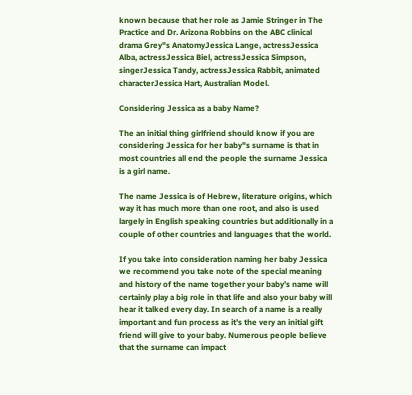known because that her role as Jamie Stringer in The Practice and Dr. Arizona Robbins on the ABC clinical drama Grey"s AnatomyJessica Lange, actressJessica Alba, actressJessica Biel, actressJessica Simpson, singerJessica Tandy, actressJessica Rabbit, animated characterJessica Hart, Australian Model.

Considering Jessica as a baby Name?

The an initial thing girlfriend should know if you are considering Jessica for her baby"s surname is that in most countries all end the people the surname Jessica is a girl name.

The name Jessica is of Hebrew, literature origins, which way it has much more than one root, and also is used largely in English speaking countries but additionally in a couple of other countries and languages that the world.

If you take into consideration naming her baby Jessica we recommend you take note of the special meaning and history of the name together your baby’s name will certainly play a big role in that life and also your baby will hear it talked every day. In search of a name is a really important and fun process as it’s the very an initial gift friend will give to your baby. Numerous people believe that the surname can impact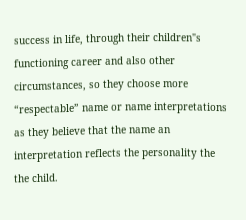success in life, through their children"s functioning career and also other circumstances, so they choose more “respectable” name or name interpretations as they believe that the name an interpretation reflects the personality the the child.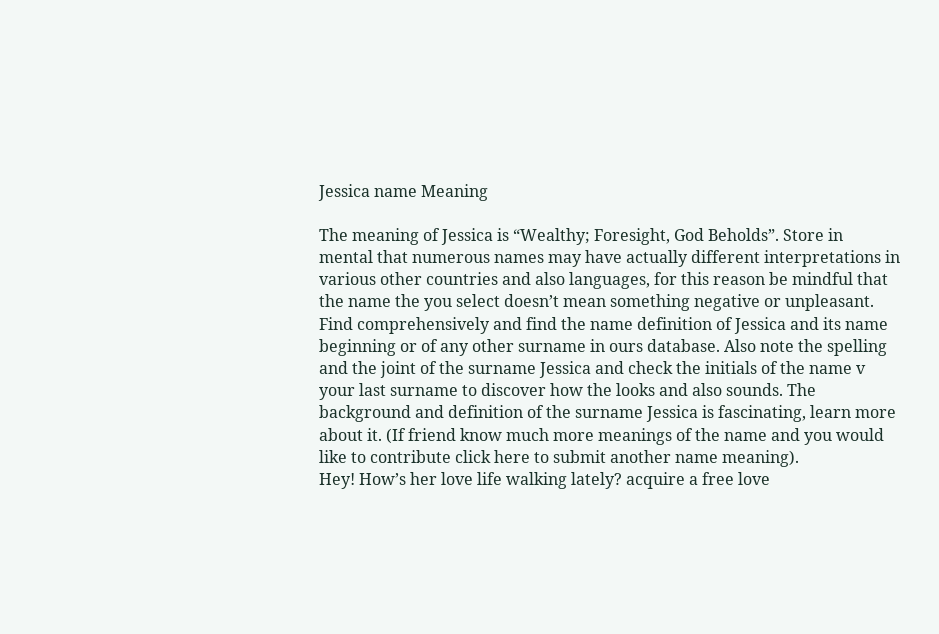Jessica name Meaning

The meaning of Jessica is “Wealthy; Foresight, God Beholds”. Store in mental that numerous names may have actually different interpretations in various other countries and also languages, for this reason be mindful that the name the you select doesn’t mean something negative or unpleasant. Find comprehensively and find the name definition of Jessica and its name beginning or of any other surname in ours database. Also note the spelling and the joint of the surname Jessica and check the initials of the name v your last surname to discover how the looks and also sounds. The background and definition of the surname Jessica is fascinating, learn more about it. (If friend know much more meanings of the name and you would like to contribute click here to submit another name meaning).
Hey! How’s her love life walking lately? acquire a free love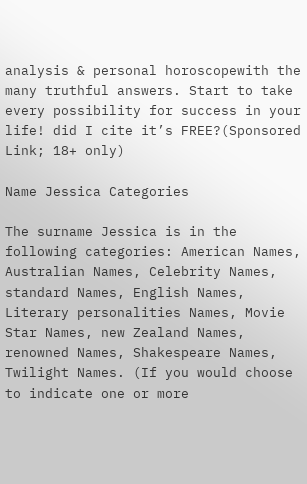analysis & personal horoscopewith the many truthful answers. Start to take every possibility for success in your life! did I cite it’s FREE?(Sponsored Link; 18+ only)

Name Jessica Categories

The surname Jessica is in the following categories: American Names, Australian Names, Celebrity Names, standard Names, English Names, Literary personalities Names, Movie Star Names, new Zealand Names, renowned Names, Shakespeare Names, Twilight Names. (If you would choose to indicate one or more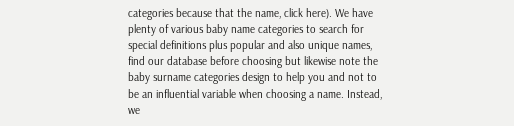categories because that the name, click here). We have plenty of various baby name categories to search for special definitions plus popular and also unique names, find our database before choosing but likewise note the baby surname categories design to help you and not to be an influential variable when choosing a name. Instead, we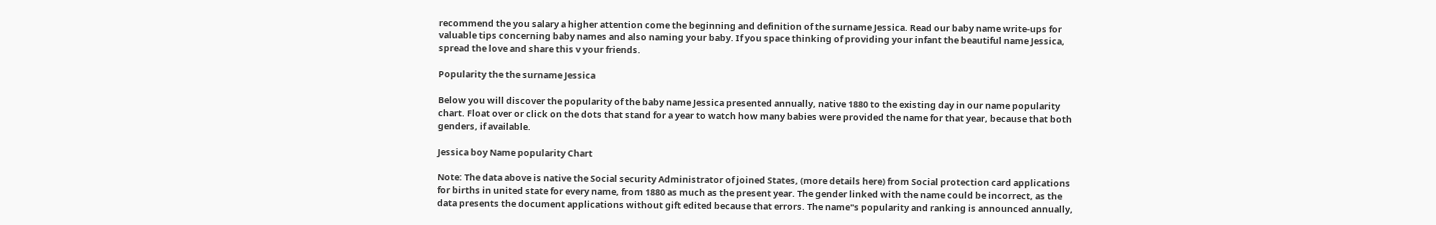recommend the you salary a higher attention come the beginning and definition of the surname Jessica. Read our baby name write-ups for valuable tips concerning baby names and also naming your baby. If you space thinking of providing your infant the beautiful name Jessica, spread the love and share this v your friends.

Popularity the the surname Jessica

Below you will discover the popularity of the baby name Jessica presented annually, native 1880 to the existing day in our name popularity chart. Float over or click on the dots that stand for a year to watch how many babies were provided the name for that year, because that both genders, if available.

Jessica boy Name popularity Chart

Note: The data above is native the Social security Administrator of joined States, (more details here) from Social protection card applications for births in united state for every name, from 1880 as much as the present year. The gender linked with the name could be incorrect, as the data presents the document applications without gift edited because that errors. The name"s popularity and ranking is announced annually,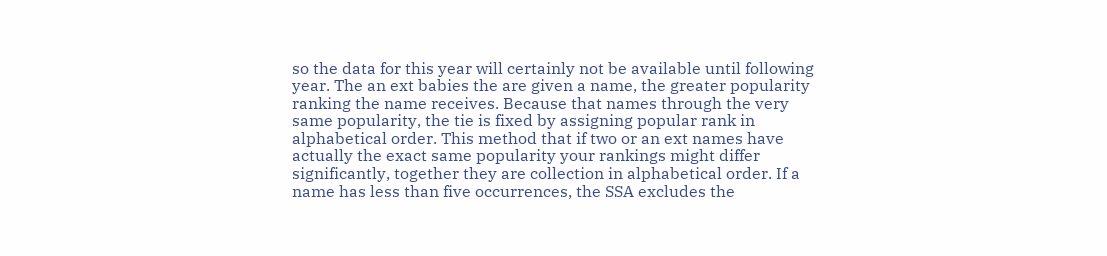so the data for this year will certainly not be available until following year. The an ext babies the are given a name, the greater popularity ranking the name receives. Because that names through the very same popularity, the tie is fixed by assigning popular rank in alphabetical order. This method that if two or an ext names have actually the exact same popularity your rankings might differ significantly, together they are collection in alphabetical order. If a name has less than five occurrences, the SSA excludes the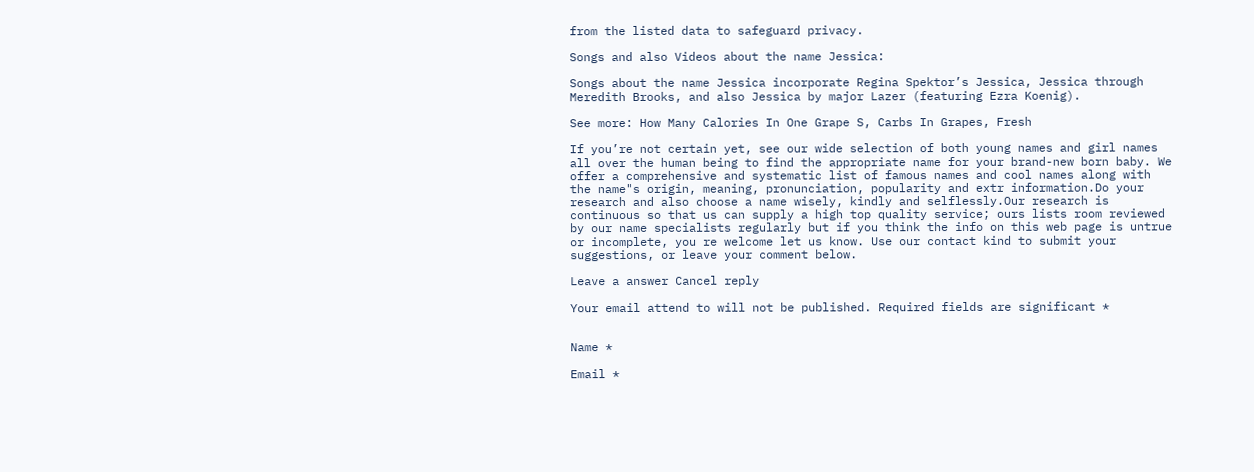from the listed data to safeguard privacy.

Songs and also Videos about the name Jessica:

Songs about the name Jessica incorporate Regina Spektor’s Jessica, Jessica through Meredith Brooks, and also Jessica by major Lazer (featuring Ezra Koenig).

See more: How Many Calories In One Grape S, Carbs In Grapes, Fresh

If you’re not certain yet, see our wide selection of both young names and girl names all over the human being to find the appropriate name for your brand-new born baby. We offer a comprehensive and systematic list of famous names and cool names along with the name"s origin, meaning, pronunciation, popularity and extr information.Do your research and also choose a name wisely, kindly and selflessly.Our research is continuous so that us can supply a high top quality service; ours lists room reviewed by our name specialists regularly but if you think the info on this web page is untrue or incomplete, you re welcome let us know. Use our contact kind to submit your suggestions, or leave your comment below.

Leave a answer Cancel reply

Your email attend to will not be published. Required fields are significant *


Name *

Email *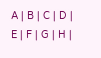A | B | C | D | E | F | G | H |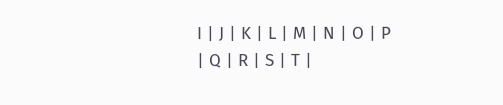I | J | K | L | M | N | O | P | Q | R | S | T |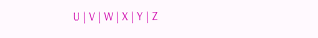U | V | W | X | Y | Z